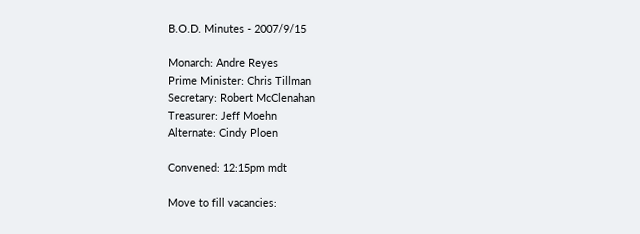B.O.D. Minutes - 2007/9/15

Monarch: Andre Reyes
Prime Minister: Chris Tillman
Secretary: Robert McClenahan
Treasurer: Jeff Moehn
Alternate: Cindy Ploen

Convened: 12:15pm mdt

Move to fill vacancies: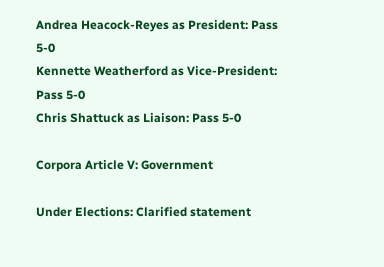Andrea Heacock-Reyes as President: Pass 5-0
Kennette Weatherford as Vice-President: Pass 5-0
Chris Shattuck as Liaison: Pass 5-0

Corpora Article V: Government

Under Elections: Clarified statement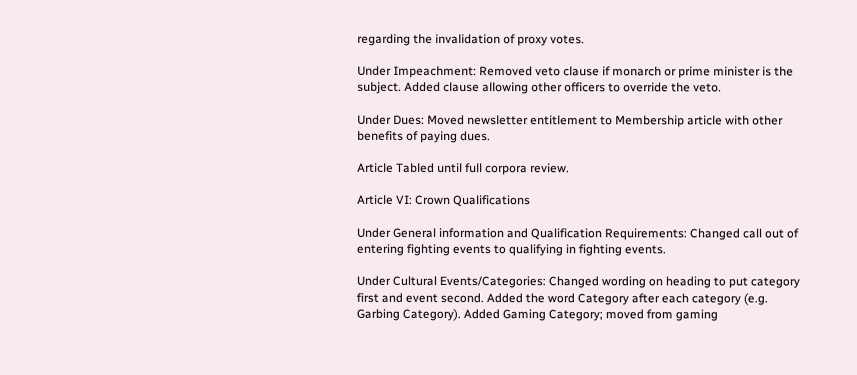regarding the invalidation of proxy votes.

Under Impeachment: Removed veto clause if monarch or prime minister is the subject. Added clause allowing other officers to override the veto.

Under Dues: Moved newsletter entitlement to Membership article with other benefits of paying dues.

Article Tabled until full corpora review.

Article VI: Crown Qualifications

Under General information and Qualification Requirements: Changed call out of entering fighting events to qualifying in fighting events.

Under Cultural Events/Categories: Changed wording on heading to put category first and event second. Added the word Category after each category (e.g. Garbing Category). Added Gaming Category; moved from gaming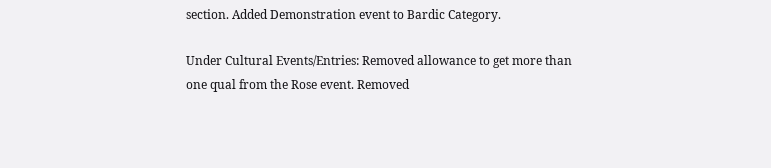section. Added Demonstration event to Bardic Category.

Under Cultural Events/Entries: Removed allowance to get more than one qual from the Rose event. Removed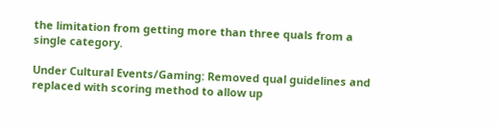the limitation from getting more than three quals from a single category.

Under Cultural Events/Gaming: Removed qual guidelines and replaced with scoring method to allow up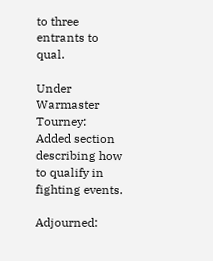to three entrants to qual.

Under Warmaster Tourney: Added section describing how to qualify in fighting events.

Adjourned: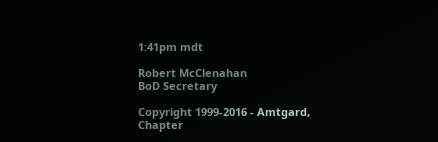1:41pm mdt

Robert McClenahan
BoD Secretary

Copyright 1999-2016 - Amtgard, Chapter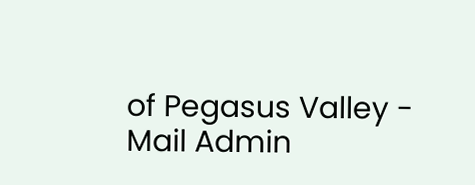of Pegasus Valley - Mail Admin